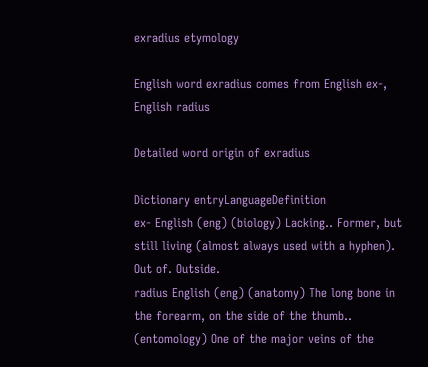exradius etymology

English word exradius comes from English ex-, English radius

Detailed word origin of exradius

Dictionary entryLanguageDefinition
ex- English (eng) (biology) Lacking.. Former, but still living (almost always used with a hyphen). Out of. Outside.
radius English (eng) (anatomy) The long bone in the forearm, on the side of the thumb.. (entomology) One of the major veins of the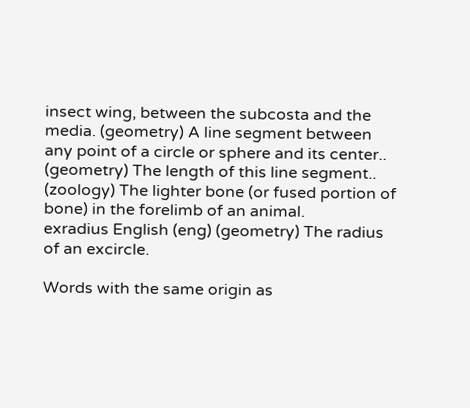insect wing, between the subcosta and the media. (geometry) A line segment between any point of a circle or sphere and its center.. (geometry) The length of this line segment.. (zoology) The lighter bone (or fused portion of bone) in the forelimb of an animal.
exradius English (eng) (geometry) The radius of an excircle.

Words with the same origin as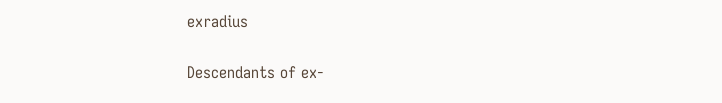exradius

Descendants of ex-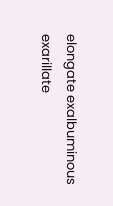elongate exalbuminous exarillate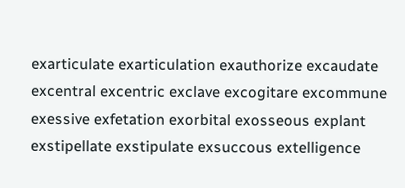exarticulate exarticulation exauthorize excaudate excentral excentric exclave excogitare excommune exessive exfetation exorbital exosseous explant exstipellate exstipulate exsuccous extelligence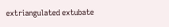extriangulated extubate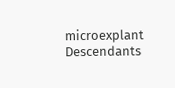microexplant
Descendants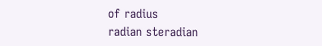of radius
radian steradian